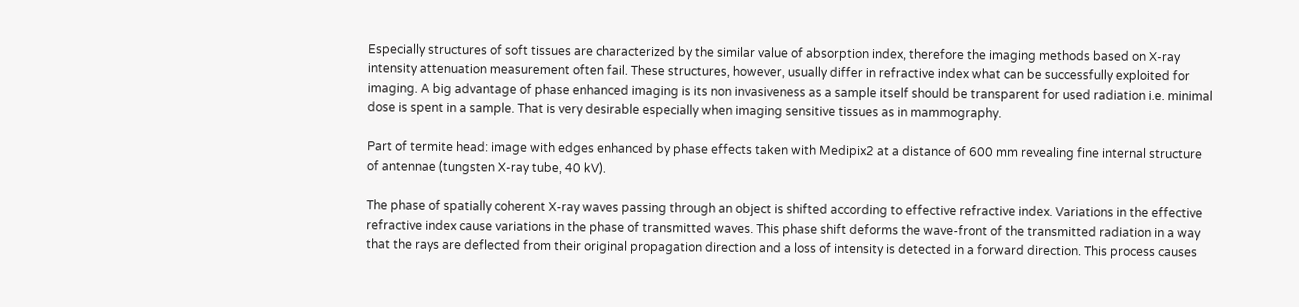Especially structures of soft tissues are characterized by the similar value of absorption index, therefore the imaging methods based on X-ray intensity attenuation measurement often fail. These structures, however, usually differ in refractive index what can be successfully exploited for imaging. A big advantage of phase enhanced imaging is its non invasiveness as a sample itself should be transparent for used radiation i.e. minimal dose is spent in a sample. That is very desirable especially when imaging sensitive tissues as in mammography.

Part of termite head: image with edges enhanced by phase effects taken with Medipix2 at a distance of 600 mm revealing fine internal structure of antennae (tungsten X-ray tube, 40 kV).

The phase of spatially coherent X-ray waves passing through an object is shifted according to effective refractive index. Variations in the effective refractive index cause variations in the phase of transmitted waves. This phase shift deforms the wave-front of the transmitted radiation in a way that the rays are deflected from their original propagation direction and a loss of intensity is detected in a forward direction. This process causes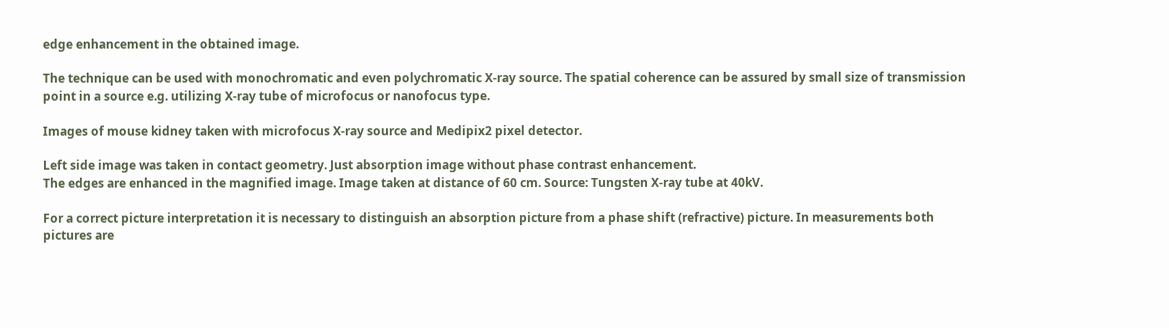edge enhancement in the obtained image.

The technique can be used with monochromatic and even polychromatic X-ray source. The spatial coherence can be assured by small size of transmission point in a source e.g. utilizing X-ray tube of microfocus or nanofocus type.

Images of mouse kidney taken with microfocus X-ray source and Medipix2 pixel detector.

Left side image was taken in contact geometry. Just absorption image without phase contrast enhancement.
The edges are enhanced in the magnified image. Image taken at distance of 60 cm. Source: Tungsten X-ray tube at 40kV.

For a correct picture interpretation it is necessary to distinguish an absorption picture from a phase shift (refractive) picture. In measurements both pictures are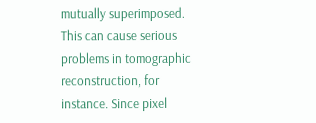mutually superimposed. This can cause serious problems in tomographic reconstruction, for instance. Since pixel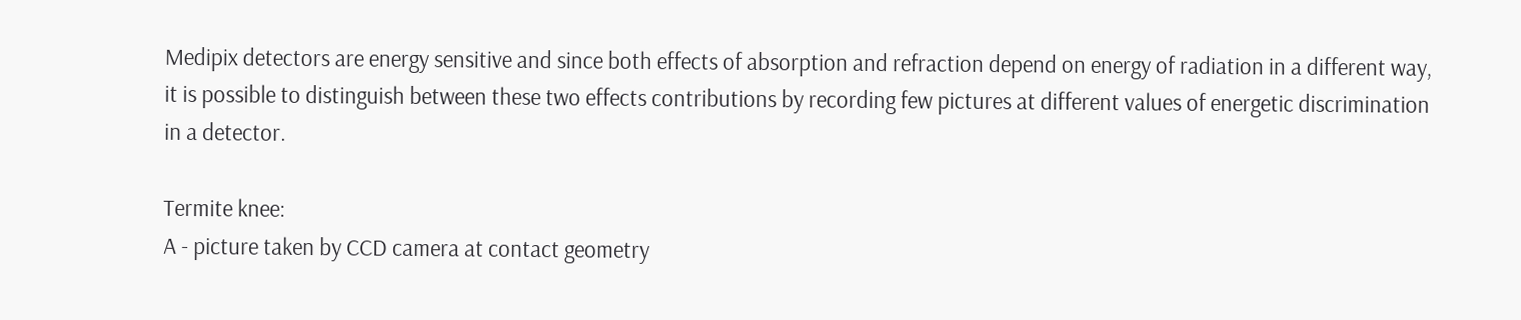Medipix detectors are energy sensitive and since both effects of absorption and refraction depend on energy of radiation in a different way, it is possible to distinguish between these two effects contributions by recording few pictures at different values of energetic discrimination in a detector.

Termite knee:
A - picture taken by CCD camera at contact geometry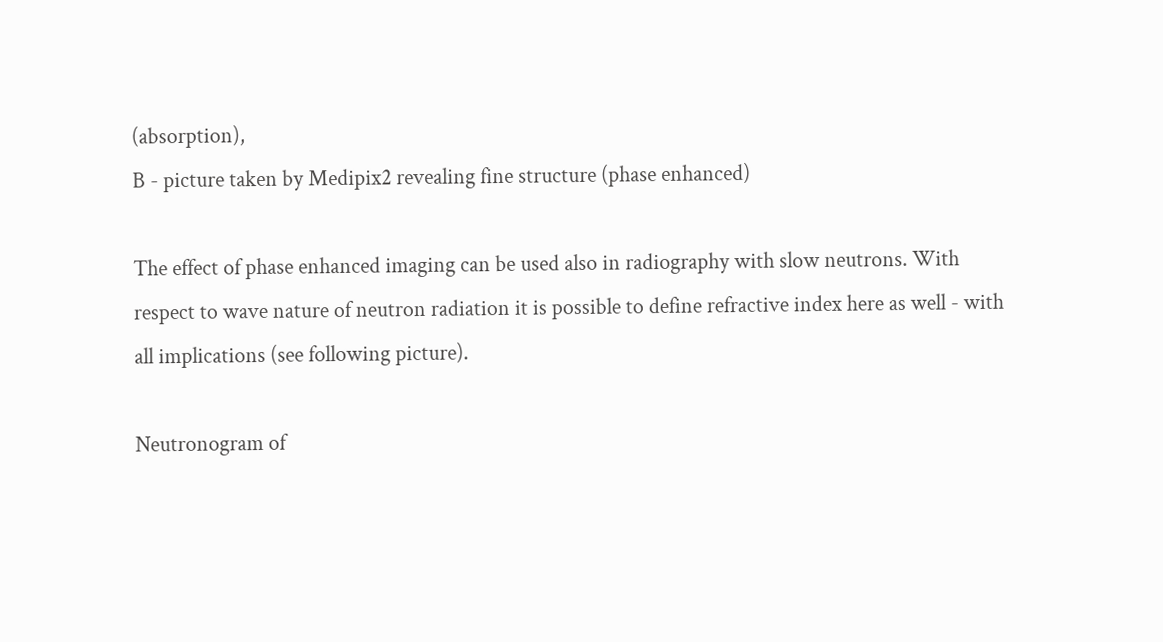(absorption),
B - picture taken by Medipix2 revealing fine structure (phase enhanced)

The effect of phase enhanced imaging can be used also in radiography with slow neutrons. With respect to wave nature of neutron radiation it is possible to define refractive index here as well - with all implications (see following picture).

Neutronogram of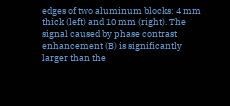edges of two aluminum blocks: 4 mm thick (left) and 10 mm (right). The signal caused by phase contrast enhancement (B) is significantly larger than the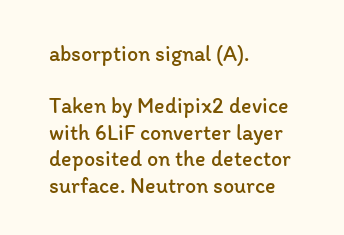absorption signal (A).

Taken by Medipix2 device with 6LiF converter layer deposited on the detector surface. Neutron source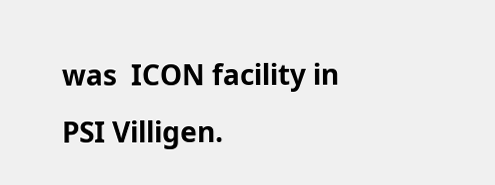was  ICON facility in PSI Villigen.